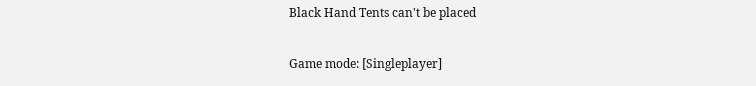Black Hand Tents can't be placed

Game mode: [Singleplayer]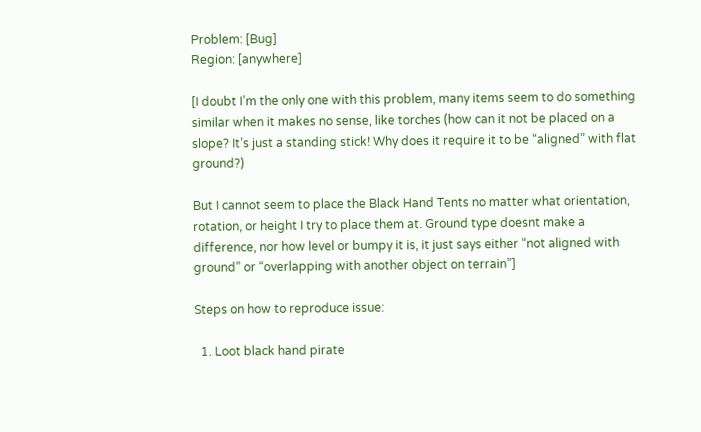Problem: [Bug]
Region: [anywhere]

[I doubt I’m the only one with this problem, many items seem to do something similar when it makes no sense, like torches (how can it not be placed on a slope? It’s just a standing stick! Why does it require it to be “aligned” with flat ground?)

But I cannot seem to place the Black Hand Tents no matter what orientation, rotation, or height I try to place them at. Ground type doesnt make a difference, nor how level or bumpy it is, it just says either “not aligned with ground” or “overlapping with another object on terrain”]

Steps on how to reproduce issue:

  1. Loot black hand pirate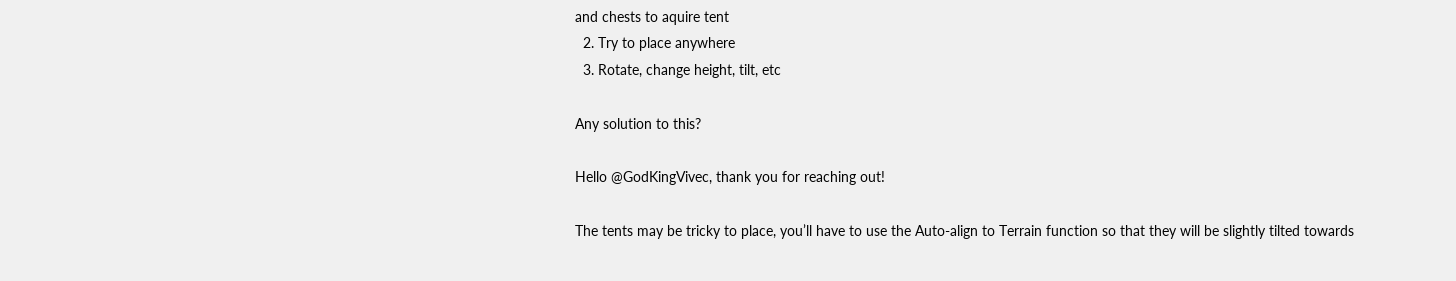and chests to aquire tent
  2. Try to place anywhere
  3. Rotate, change height, tilt, etc

Any solution to this?

Hello @GodKingVivec, thank you for reaching out!

The tents may be tricky to place, you’ll have to use the Auto-align to Terrain function so that they will be slightly tilted towards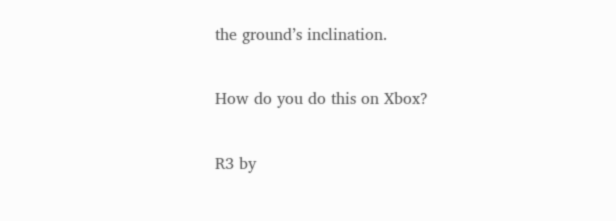the ground’s inclination.

How do you do this on Xbox?

R3 by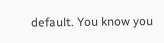default. You know you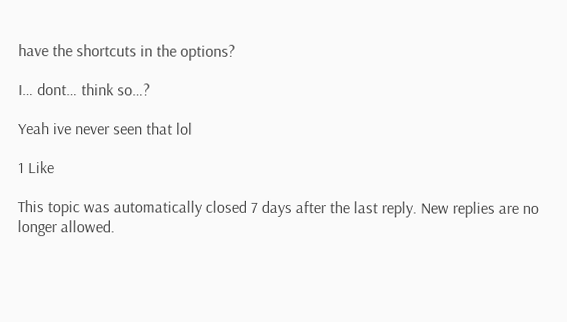have the shortcuts in the options?

I… dont… think so…?

Yeah ive never seen that lol

1 Like

This topic was automatically closed 7 days after the last reply. New replies are no longer allowed.